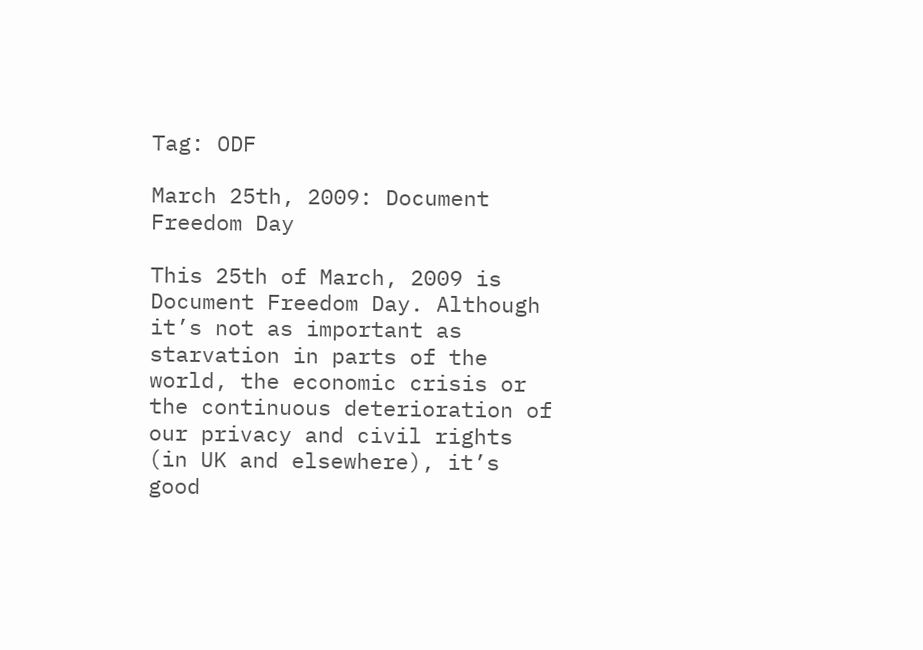Tag: ODF

March 25th, 2009: Document Freedom Day

This 25th of March, 2009 is Document Freedom Day. Although it’s not as important as starvation in parts of the world, the economic crisis or the continuous deterioration of our privacy and civil rights (in UK and elsewhere), it’s good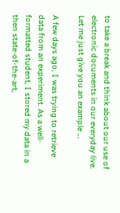to take a break and think about our use of electronic documents in our everyday live. Let me just give you an example …

A few days ago, I was trying to retrieve data from an experiment. As a well-formatted student, I stored my data in a then state-of-the-art,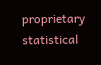proprietary statistical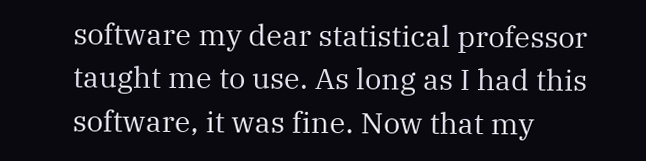software my dear statistical professor taught me to use. As long as I had this software, it was fine. Now that my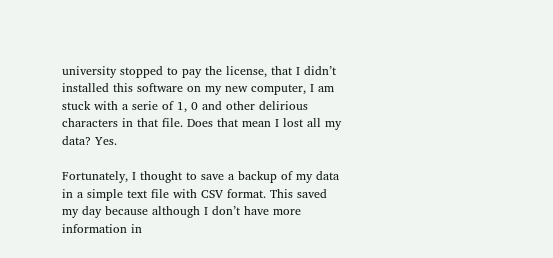university stopped to pay the license, that I didn’t installed this software on my new computer, I am stuck with a serie of 1, 0 and other delirious characters in that file. Does that mean I lost all my data? Yes.

Fortunately, I thought to save a backup of my data in a simple text file with CSV format. This saved my day because although I don’t have more information in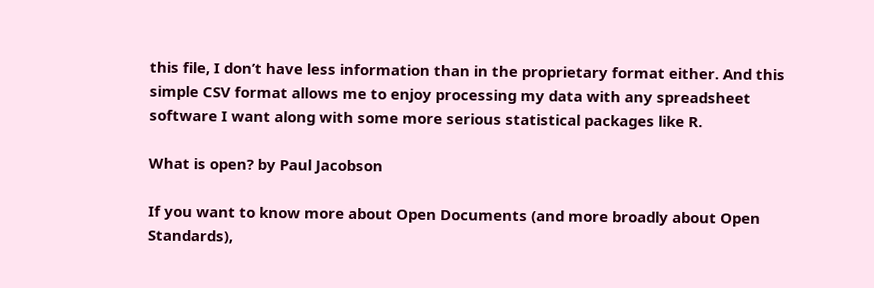this file, I don’t have less information than in the proprietary format either. And this simple CSV format allows me to enjoy processing my data with any spreadsheet software I want along with some more serious statistical packages like R.

What is open? by Paul Jacobson

If you want to know more about Open Documents (and more broadly about Open Standards),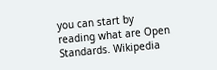you can start by reading what are Open Standards. Wikipedia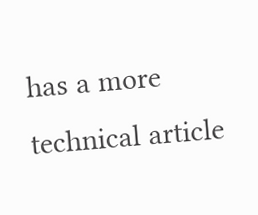has a more technical article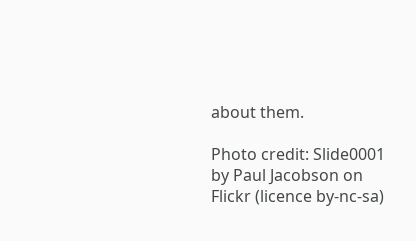about them.

Photo credit: Slide0001 by Paul Jacobson on Flickr (licence by-nc-sa)